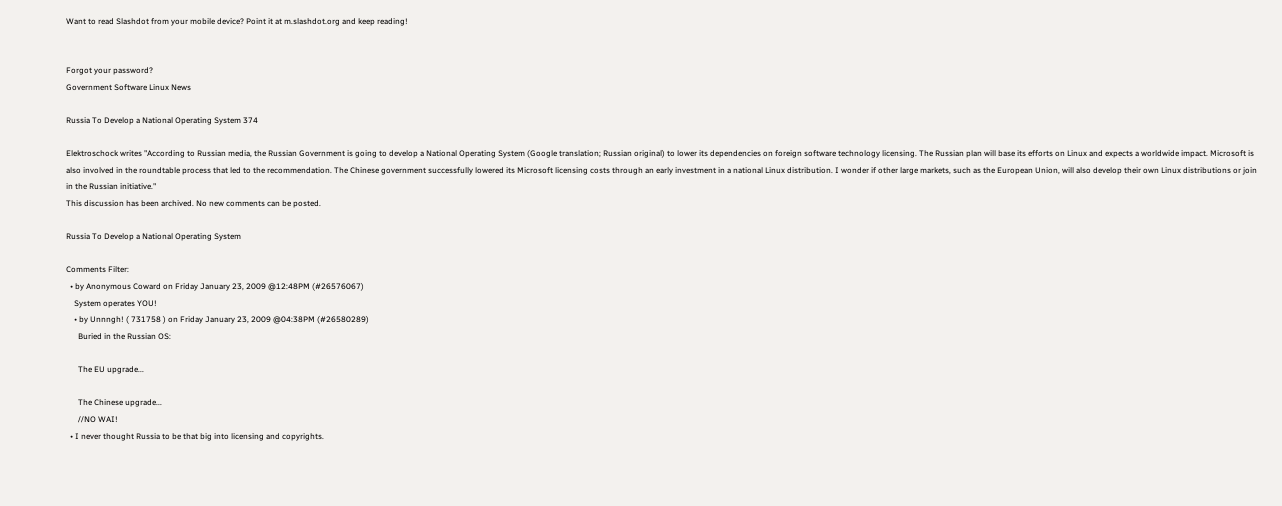Want to read Slashdot from your mobile device? Point it at m.slashdot.org and keep reading!


Forgot your password?
Government Software Linux News

Russia To Develop a National Operating System 374

Elektroschock writes "According to Russian media, the Russian Government is going to develop a National Operating System (Google translation; Russian original) to lower its dependencies on foreign software technology licensing. The Russian plan will base its efforts on Linux and expects a worldwide impact. Microsoft is also involved in the roundtable process that led to the recommendation. The Chinese government successfully lowered its Microsoft licensing costs through an early investment in a national Linux distribution. I wonder if other large markets, such as the European Union, will also develop their own Linux distributions or join in the Russian initiative."
This discussion has been archived. No new comments can be posted.

Russia To Develop a National Operating System

Comments Filter:
  • by Anonymous Coward on Friday January 23, 2009 @12:48PM (#26576067)
    System operates YOU!
    • by Unnngh! ( 731758 ) on Friday January 23, 2009 @04:38PM (#26580289)
      Buried in the Russian OS:

      The EU upgrade...

      The Chinese upgrade...
      //NO WAI!
  • I never thought Russia to be that big into licensing and copyrights.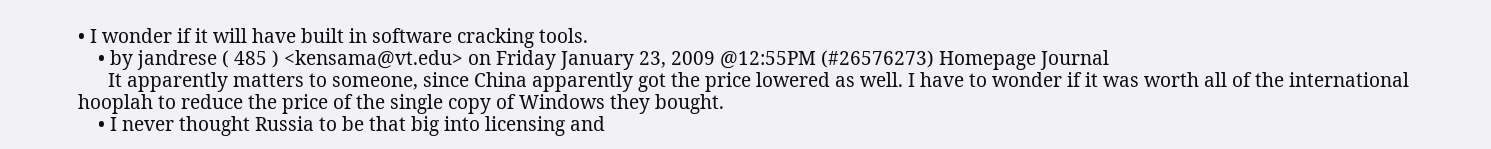• I wonder if it will have built in software cracking tools.
    • by jandrese ( 485 ) <kensama@vt.edu> on Friday January 23, 2009 @12:55PM (#26576273) Homepage Journal
      It apparently matters to someone, since China apparently got the price lowered as well. I have to wonder if it was worth all of the international hooplah to reduce the price of the single copy of Windows they bought.
    • I never thought Russia to be that big into licensing and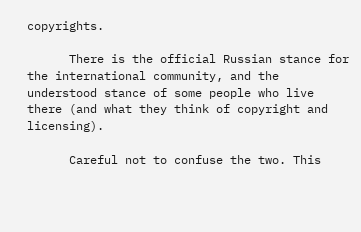copyrights.

      There is the official Russian stance for the international community, and the understood stance of some people who live there (and what they think of copyright and licensing).

      Careful not to confuse the two. This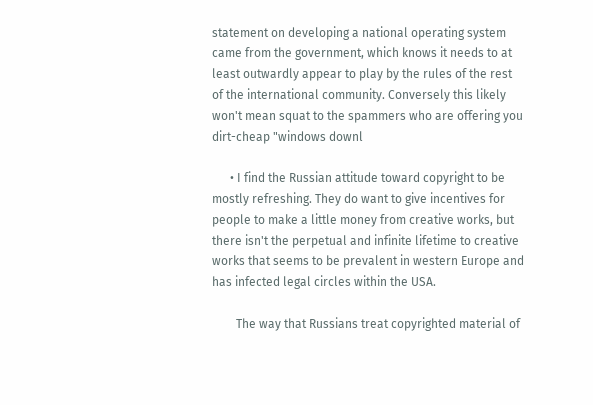statement on developing a national operating system came from the government, which knows it needs to at least outwardly appear to play by the rules of the rest of the international community. Conversely this likely won't mean squat to the spammers who are offering you dirt-cheap "windows downl

      • I find the Russian attitude toward copyright to be mostly refreshing. They do want to give incentives for people to make a little money from creative works, but there isn't the perpetual and infinite lifetime to creative works that seems to be prevalent in western Europe and has infected legal circles within the USA.

        The way that Russians treat copyrighted material of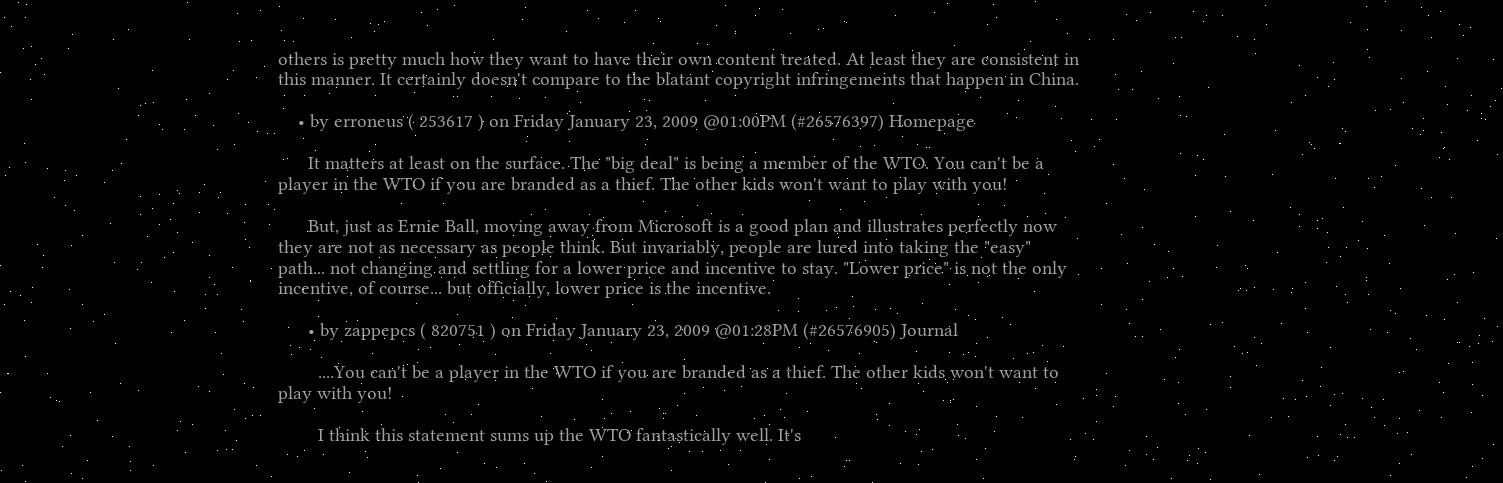others is pretty much how they want to have their own content treated. At least they are consistent in this manner. It certainly doesn't compare to the blatant copyright infringements that happen in China.

    • by erroneus ( 253617 ) on Friday January 23, 2009 @01:00PM (#26576397) Homepage

      It matters at least on the surface. The "big deal" is being a member of the WTO. You can't be a player in the WTO if you are branded as a thief. The other kids won't want to play with you!

      But, just as Ernie Ball, moving away from Microsoft is a good plan and illustrates perfectly now they are not as necessary as people think. But invariably, people are lured into taking the "easy" path... not changing and settling for a lower price and incentive to stay. "Lower price" is not the only incentive, of course... but officially, lower price is the incentive.

      • by zappepcs ( 820751 ) on Friday January 23, 2009 @01:28PM (#26576905) Journal

        ....You can't be a player in the WTO if you are branded as a thief. The other kids won't want to play with you!

        I think this statement sums up the WTO fantastically well. It's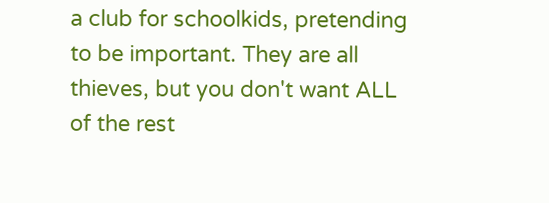a club for schoolkids, pretending to be important. They are all thieves, but you don't want ALL of the rest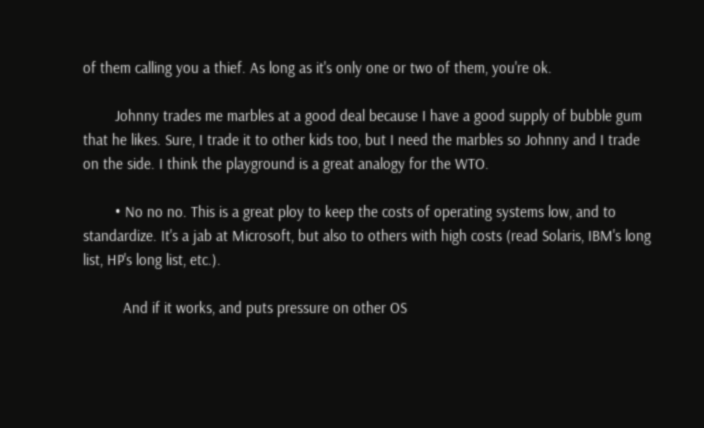of them calling you a thief. As long as it's only one or two of them, you're ok.

        Johnny trades me marbles at a good deal because I have a good supply of bubble gum that he likes. Sure, I trade it to other kids too, but I need the marbles so Johnny and I trade on the side. I think the playground is a great analogy for the WTO.

        • No no no. This is a great ploy to keep the costs of operating systems low, and to standardize. It's a jab at Microsoft, but also to others with high costs (read Solaris, IBM's long list, HP's long list, etc.).

          And if it works, and puts pressure on other OS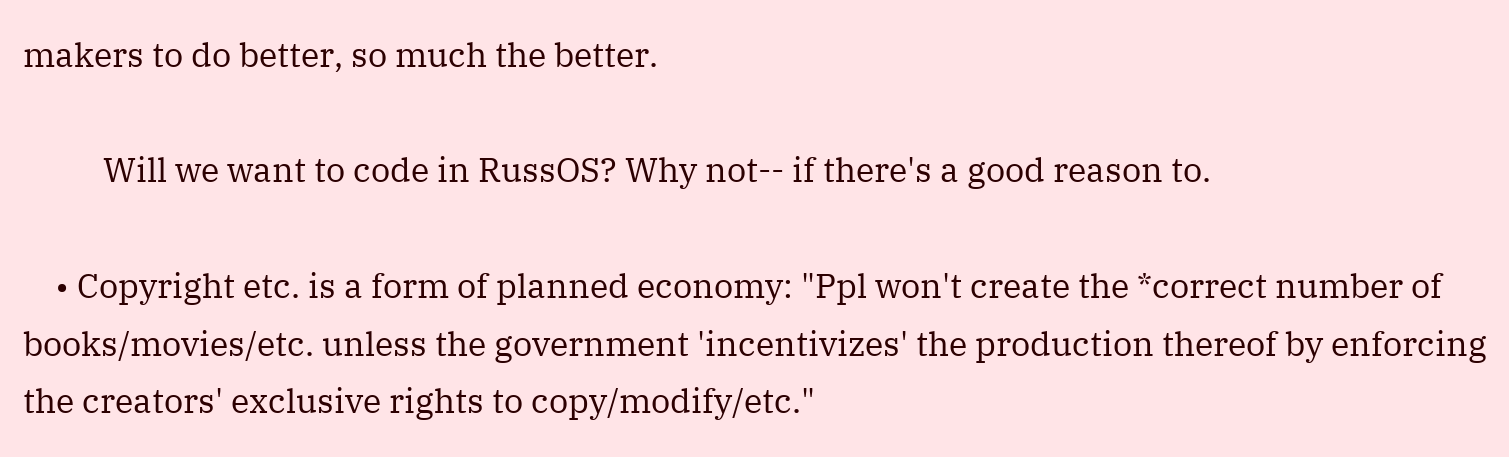makers to do better, so much the better.

          Will we want to code in RussOS? Why not-- if there's a good reason to.

    • Copyright etc. is a form of planned economy: "Ppl won't create the *correct number of books/movies/etc. unless the government 'incentivizes' the production thereof by enforcing the creators' exclusive rights to copy/modify/etc."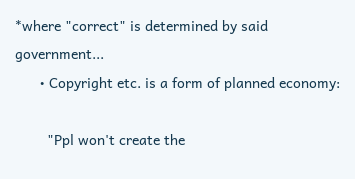*where "correct" is determined by said government...
      • Copyright etc. is a form of planned economy:

        "Ppl won't create the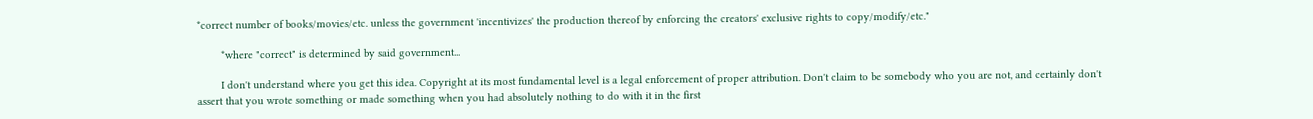*correct number of books/movies/etc. unless the government 'incentivizes' the production thereof by enforcing the creators' exclusive rights to copy/modify/etc."

        *where "correct" is determined by said government...

        I don't understand where you get this idea. Copyright at its most fundamental level is a legal enforcement of proper attribution. Don't claim to be somebody who you are not, and certainly don't assert that you wrote something or made something when you had absolutely nothing to do with it in the first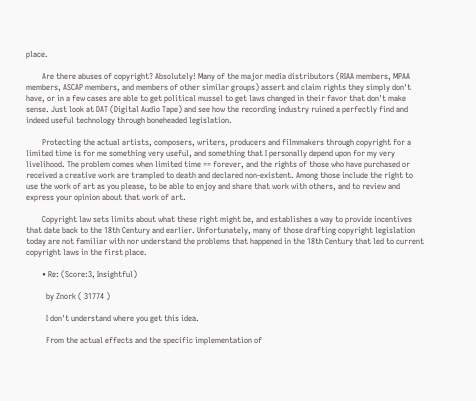place.

        Are there abuses of copyright? Absolutely! Many of the major media distributors (RIAA members, MPAA members, ASCAP members, and members of other similar groups) assert and claim rights they simply don't have, or in a few cases are able to get political mussel to get laws changed in their favor that don't make sense. Just look at DAT (Digital Audio Tape) and see how the recording industry ruined a perfectly find and indeed useful technology through boneheaded legislation.

        Protecting the actual artists, composers, writers, producers and filmmakers through copyright for a limited time is for me something very useful, and something that I personally depend upon for my very livelihood. The problem comes when limited time == forever, and the rights of those who have purchased or received a creative work are trampled to death and declared non-existent. Among those include the right to use the work of art as you please, to be able to enjoy and share that work with others, and to review and express your opinion about that work of art.

        Copyright law sets limits about what these right might be, and establishes a way to provide incentives that date back to the 18th Century and earlier. Unfortunately, many of those drafting copyright legislation today are not familiar with nor understand the problems that happened in the 18th Century that led to current copyright laws in the first place.

        • Re: (Score:3, Insightful)

          by Znork ( 31774 )

          I don't understand where you get this idea.

          From the actual effects and the specific implementation of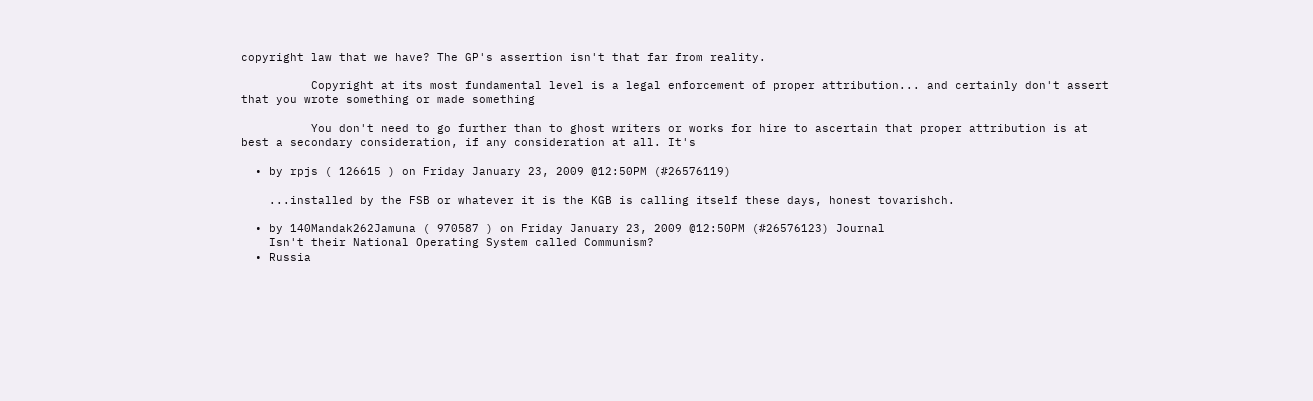copyright law that we have? The GP's assertion isn't that far from reality.

          Copyright at its most fundamental level is a legal enforcement of proper attribution... and certainly don't assert that you wrote something or made something

          You don't need to go further than to ghost writers or works for hire to ascertain that proper attribution is at best a secondary consideration, if any consideration at all. It's

  • by rpjs ( 126615 ) on Friday January 23, 2009 @12:50PM (#26576119)

    ...installed by the FSB or whatever it is the KGB is calling itself these days, honest tovarishch.

  • by 140Mandak262Jamuna ( 970587 ) on Friday January 23, 2009 @12:50PM (#26576123) Journal
    Isn't their National Operating System called Communism?
  • Russia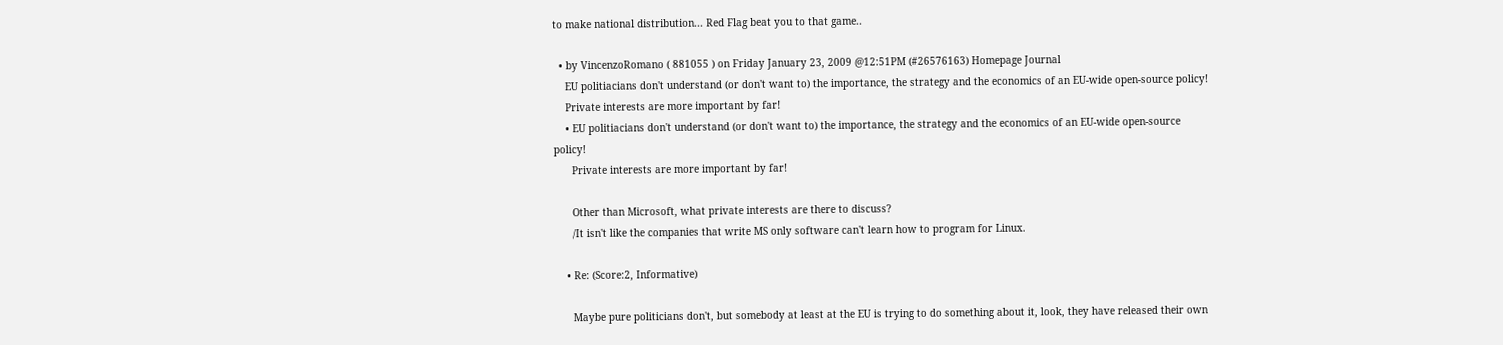to make national distribution... Red Flag beat you to that game..

  • by VincenzoRomano ( 881055 ) on Friday January 23, 2009 @12:51PM (#26576163) Homepage Journal
    EU politiacians don't understand (or don't want to) the importance, the strategy and the economics of an EU-wide open-source policy!
    Private interests are more important by far!
    • EU politiacians don't understand (or don't want to) the importance, the strategy and the economics of an EU-wide open-source policy!
      Private interests are more important by far!

      Other than Microsoft, what private interests are there to discuss?
      /It isn't like the companies that write MS only software can't learn how to program for Linux.

    • Re: (Score:2, Informative)

      Maybe pure politicians don't, but somebody at least at the EU is trying to do something about it, look, they have released their own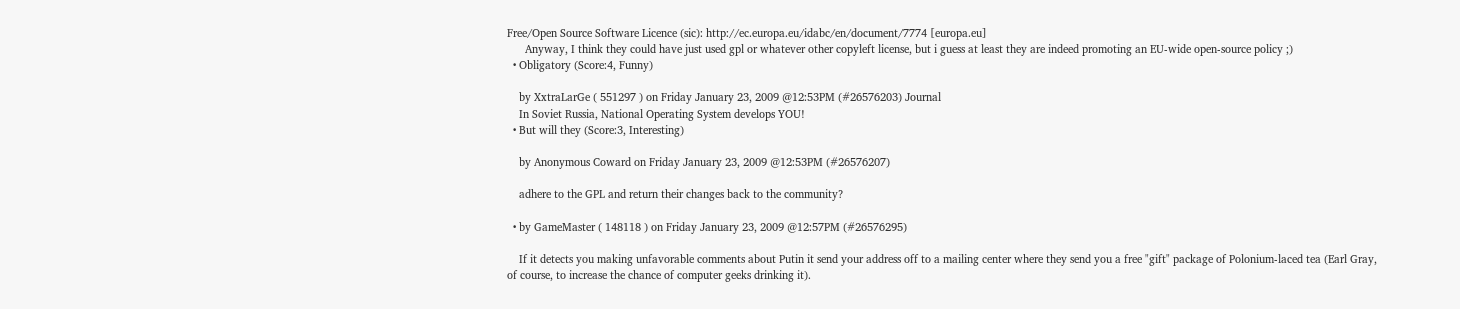Free/Open Source Software Licence (sic): http://ec.europa.eu/idabc/en/document/7774 [europa.eu]
      Anyway, I think they could have just used gpl or whatever other copyleft license, but i guess at least they are indeed promoting an EU-wide open-source policy ;)
  • Obligatory (Score:4, Funny)

    by XxtraLarGe ( 551297 ) on Friday January 23, 2009 @12:53PM (#26576203) Journal
    In Soviet Russia, National Operating System develops YOU!
  • But will they (Score:3, Interesting)

    by Anonymous Coward on Friday January 23, 2009 @12:53PM (#26576207)

    adhere to the GPL and return their changes back to the community?

  • by GameMaster ( 148118 ) on Friday January 23, 2009 @12:57PM (#26576295)

    If it detects you making unfavorable comments about Putin it send your address off to a mailing center where they send you a free "gift" package of Polonium-laced tea (Earl Gray, of course, to increase the chance of computer geeks drinking it).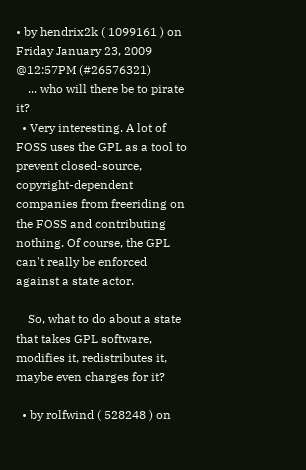• by hendrix2k ( 1099161 ) on Friday January 23, 2009 @12:57PM (#26576321)
    ... who will there be to pirate it?
  • Very interesting. A lot of FOSS uses the GPL as a tool to prevent closed-source, copyright-dependent companies from freeriding on the FOSS and contributing nothing. Of course, the GPL can't really be enforced against a state actor.

    So, what to do about a state that takes GPL software, modifies it, redistributes it, maybe even charges for it?

  • by rolfwind ( 528248 ) on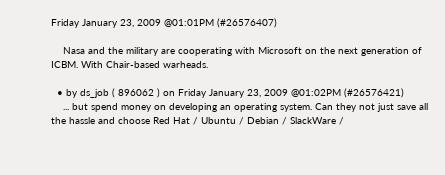Friday January 23, 2009 @01:01PM (#26576407)

    Nasa and the military are cooperating with Microsoft on the next generation of ICBM. With Chair-based warheads.

  • by ds_job ( 896062 ) on Friday January 23, 2009 @01:02PM (#26576421)
    ... but spend money on developing an operating system. Can they not just save all the hassle and choose Red Hat / Ubuntu / Debian / SlackWare /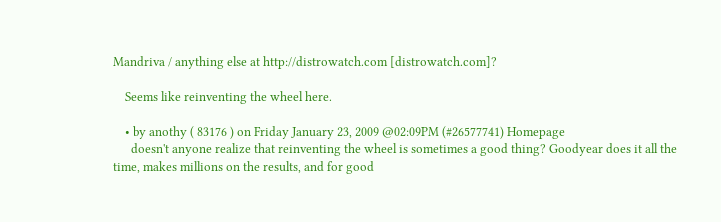Mandriva / anything else at http://distrowatch.com [distrowatch.com]?

    Seems like reinventing the wheel here.

    • by anothy ( 83176 ) on Friday January 23, 2009 @02:09PM (#26577741) Homepage
      doesn't anyone realize that reinventing the wheel is sometimes a good thing? Goodyear does it all the time, makes millions on the results, and for good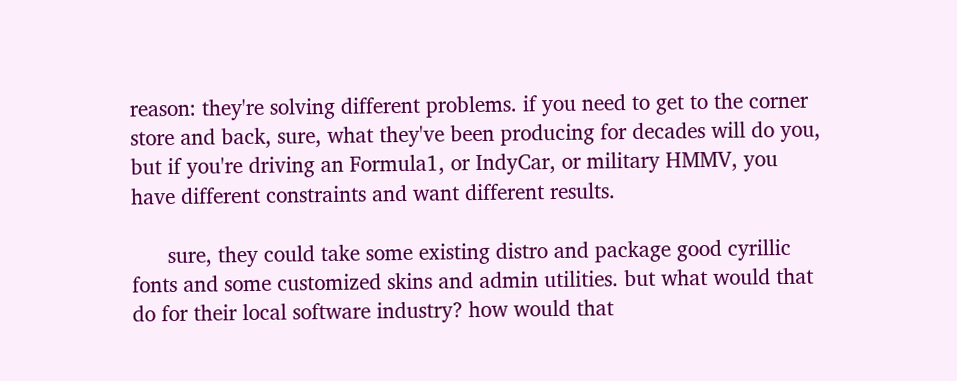reason: they're solving different problems. if you need to get to the corner store and back, sure, what they've been producing for decades will do you, but if you're driving an Formula1, or IndyCar, or military HMMV, you have different constraints and want different results.

      sure, they could take some existing distro and package good cyrillic fonts and some customized skins and admin utilities. but what would that do for their local software industry? how would that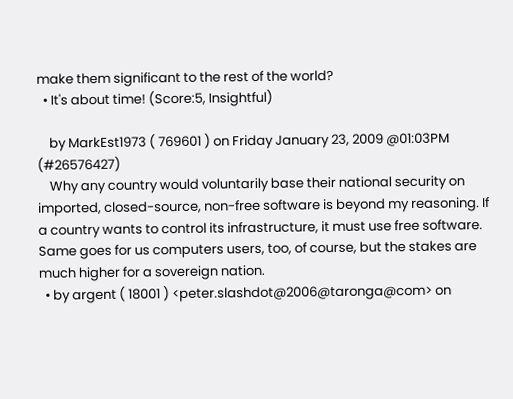make them significant to the rest of the world?
  • It's about time! (Score:5, Insightful)

    by MarkEst1973 ( 769601 ) on Friday January 23, 2009 @01:03PM (#26576427)
    Why any country would voluntarily base their national security on imported, closed-source, non-free software is beyond my reasoning. If a country wants to control its infrastructure, it must use free software. Same goes for us computers users, too, of course, but the stakes are much higher for a sovereign nation.
  • by argent ( 18001 ) <peter.slashdot@2006@taronga@com> on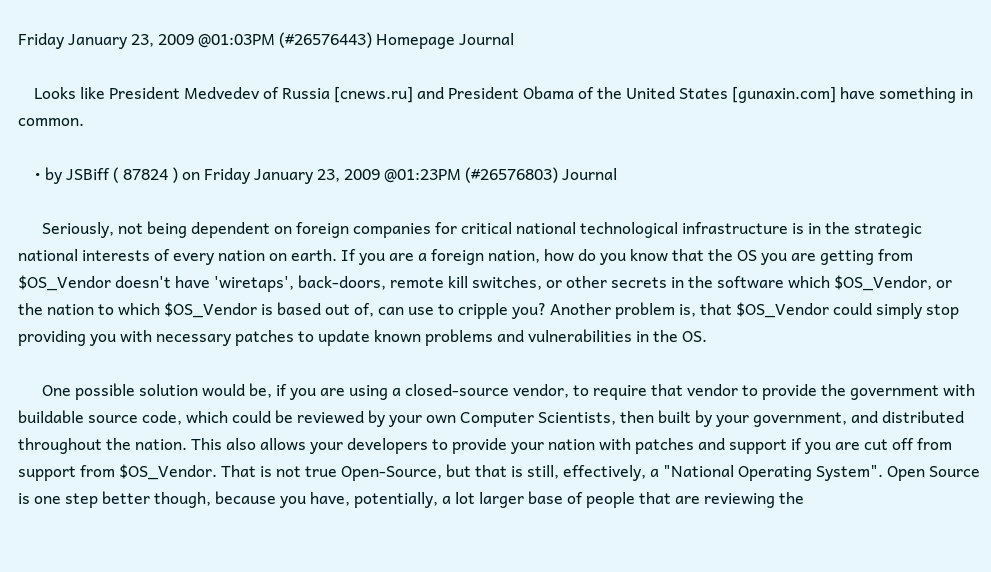Friday January 23, 2009 @01:03PM (#26576443) Homepage Journal

    Looks like President Medvedev of Russia [cnews.ru] and President Obama of the United States [gunaxin.com] have something in common.

    • by JSBiff ( 87824 ) on Friday January 23, 2009 @01:23PM (#26576803) Journal

      Seriously, not being dependent on foreign companies for critical national technological infrastructure is in the strategic national interests of every nation on earth. If you are a foreign nation, how do you know that the OS you are getting from $OS_Vendor doesn't have 'wiretaps', back-doors, remote kill switches, or other secrets in the software which $OS_Vendor, or the nation to which $OS_Vendor is based out of, can use to cripple you? Another problem is, that $OS_Vendor could simply stop providing you with necessary patches to update known problems and vulnerabilities in the OS.

      One possible solution would be, if you are using a closed-source vendor, to require that vendor to provide the government with buildable source code, which could be reviewed by your own Computer Scientists, then built by your government, and distributed throughout the nation. This also allows your developers to provide your nation with patches and support if you are cut off from support from $OS_Vendor. That is not true Open-Source, but that is still, effectively, a "National Operating System". Open Source is one step better though, because you have, potentially, a lot larger base of people that are reviewing the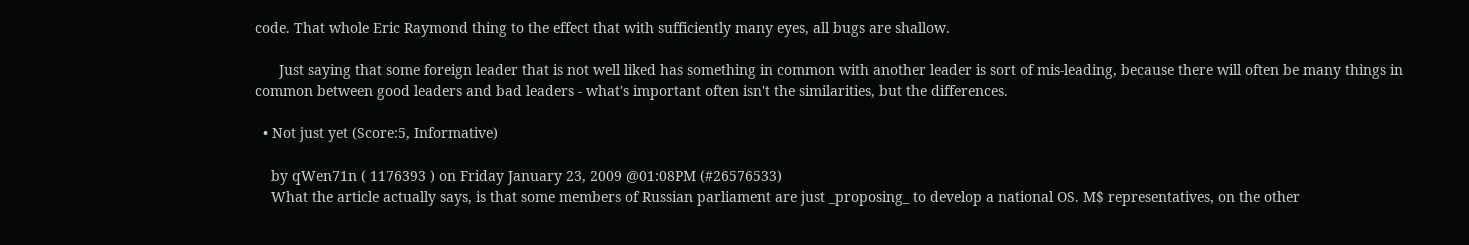code. That whole Eric Raymond thing to the effect that with sufficiently many eyes, all bugs are shallow.

      Just saying that some foreign leader that is not well liked has something in common with another leader is sort of mis-leading, because there will often be many things in common between good leaders and bad leaders - what's important often isn't the similarities, but the differences.

  • Not just yet (Score:5, Informative)

    by qWen71n ( 1176393 ) on Friday January 23, 2009 @01:08PM (#26576533)
    What the article actually says, is that some members of Russian parliament are just _proposing_ to develop a national OS. M$ representatives, on the other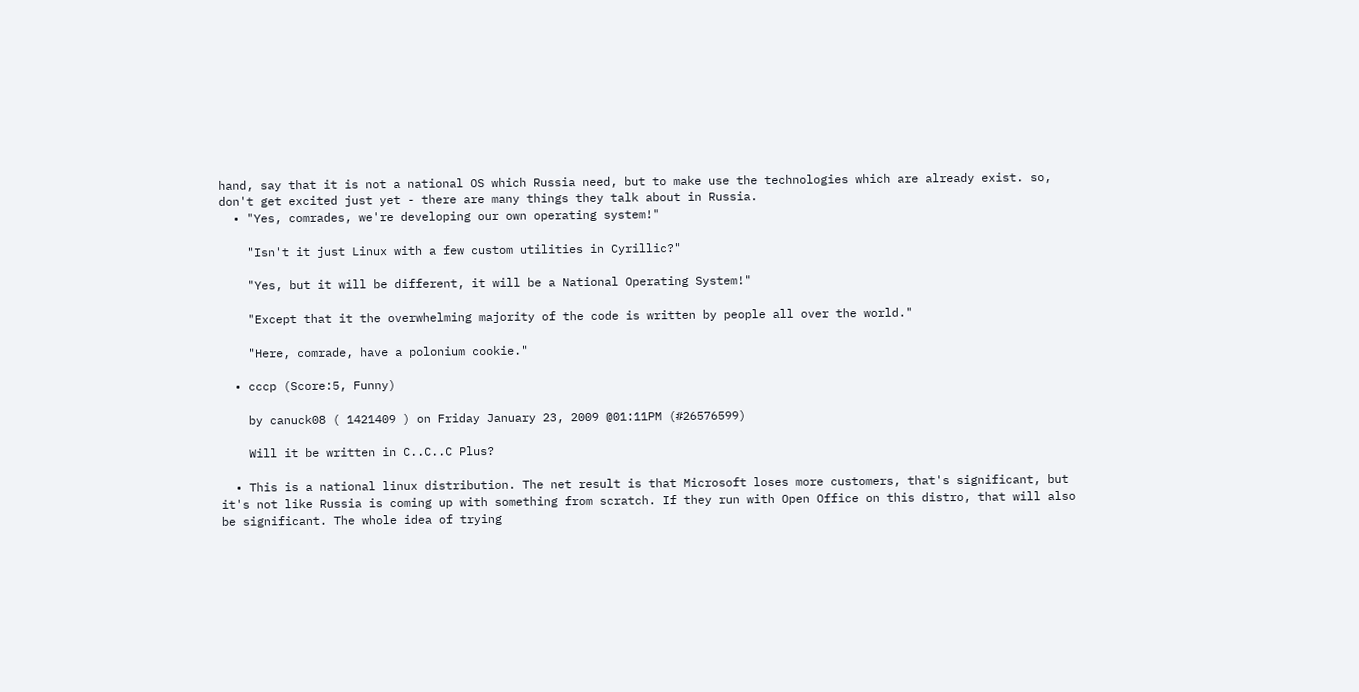hand, say that it is not a national OS which Russia need, but to make use the technologies which are already exist. so, don't get excited just yet - there are many things they talk about in Russia.
  • "Yes, comrades, we're developing our own operating system!"

    "Isn't it just Linux with a few custom utilities in Cyrillic?"

    "Yes, but it will be different, it will be a National Operating System!"

    "Except that it the overwhelming majority of the code is written by people all over the world."

    "Here, comrade, have a polonium cookie."

  • cccp (Score:5, Funny)

    by canuck08 ( 1421409 ) on Friday January 23, 2009 @01:11PM (#26576599)

    Will it be written in C..C..C Plus?

  • This is a national linux distribution. The net result is that Microsoft loses more customers, that's significant, but it's not like Russia is coming up with something from scratch. If they run with Open Office on this distro, that will also be significant. The whole idea of trying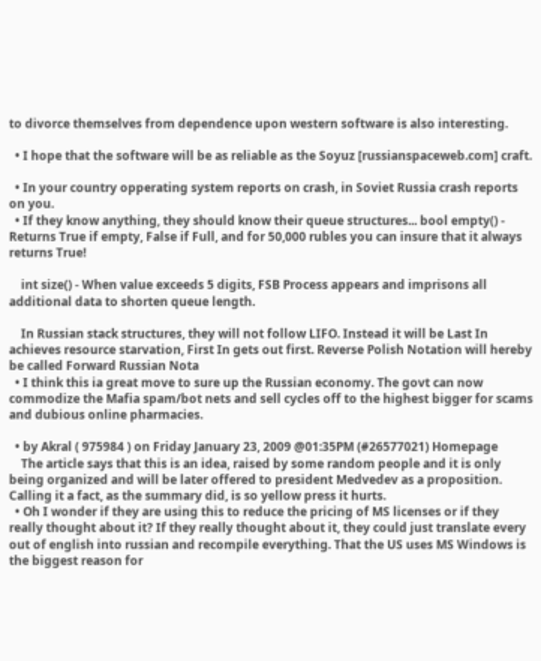to divorce themselves from dependence upon western software is also interesting.

  • I hope that the software will be as reliable as the Soyuz [russianspaceweb.com] craft.

  • In your country opperating system reports on crash, in Soviet Russia crash reports on you.
  • If they know anything, they should know their queue structures... bool empty() - Returns True if empty, False if Full, and for 50,000 rubles you can insure that it always returns True!

    int size() - When value exceeds 5 digits, FSB Process appears and imprisons all additional data to shorten queue length.

    In Russian stack structures, they will not follow LIFO. Instead it will be Last In achieves resource starvation, First In gets out first. Reverse Polish Notation will hereby be called Forward Russian Nota
  • I think this ia great move to sure up the Russian economy. The govt can now commodize the Mafia spam/bot nets and sell cycles off to the highest bigger for scams and dubious online pharmacies.

  • by Akral ( 975984 ) on Friday January 23, 2009 @01:35PM (#26577021) Homepage
    The article says that this is an idea, raised by some random people and it is only being organized and will be later offered to president Medvedev as a proposition. Calling it a fact, as the summary did, is so yellow press it hurts.
  • Oh I wonder if they are using this to reduce the pricing of MS licenses or if they really thought about it? If they really thought about it, they could just translate every out of english into russian and recompile everything. That the US uses MS Windows is the biggest reason for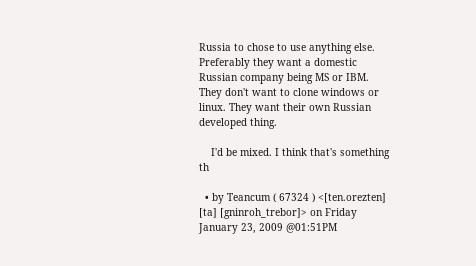Russia to chose to use anything else. Preferably they want a domestic Russian company being MS or IBM. They don't want to clone windows or linux. They want their own Russian developed thing.

    I'd be mixed. I think that's something th

  • by Teancum ( 67324 ) <[ten.orezten] [ta] [gninroh_trebor]> on Friday January 23, 2009 @01:51PM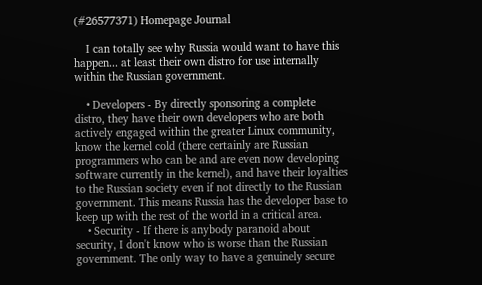(#26577371) Homepage Journal

    I can totally see why Russia would want to have this happen... at least their own distro for use internally within the Russian government.

    • Developers - By directly sponsoring a complete distro, they have their own developers who are both actively engaged within the greater Linux community, know the kernel cold (there certainly are Russian programmers who can be and are even now developing software currently in the kernel), and have their loyalties to the Russian society even if not directly to the Russian government. This means Russia has the developer base to keep up with the rest of the world in a critical area.
    • Security - If there is anybody paranoid about security, I don't know who is worse than the Russian government. The only way to have a genuinely secure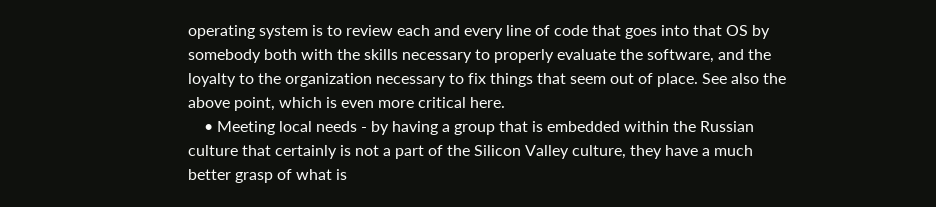operating system is to review each and every line of code that goes into that OS by somebody both with the skills necessary to properly evaluate the software, and the loyalty to the organization necessary to fix things that seem out of place. See also the above point, which is even more critical here.
    • Meeting local needs - by having a group that is embedded within the Russian culture that certainly is not a part of the Silicon Valley culture, they have a much better grasp of what is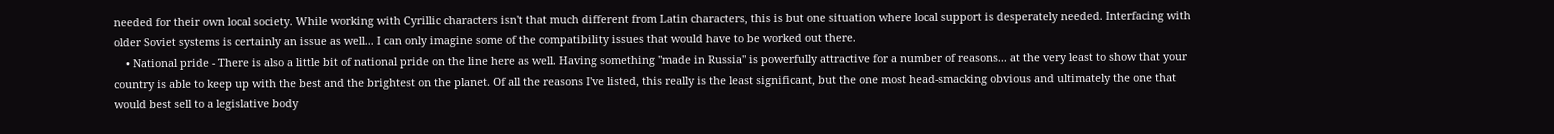needed for their own local society. While working with Cyrillic characters isn't that much different from Latin characters, this is but one situation where local support is desperately needed. Interfacing with older Soviet systems is certainly an issue as well... I can only imagine some of the compatibility issues that would have to be worked out there.
    • National pride - There is also a little bit of national pride on the line here as well. Having something "made in Russia" is powerfully attractive for a number of reasons... at the very least to show that your country is able to keep up with the best and the brightest on the planet. Of all the reasons I've listed, this really is the least significant, but the one most head-smacking obvious and ultimately the one that would best sell to a legislative body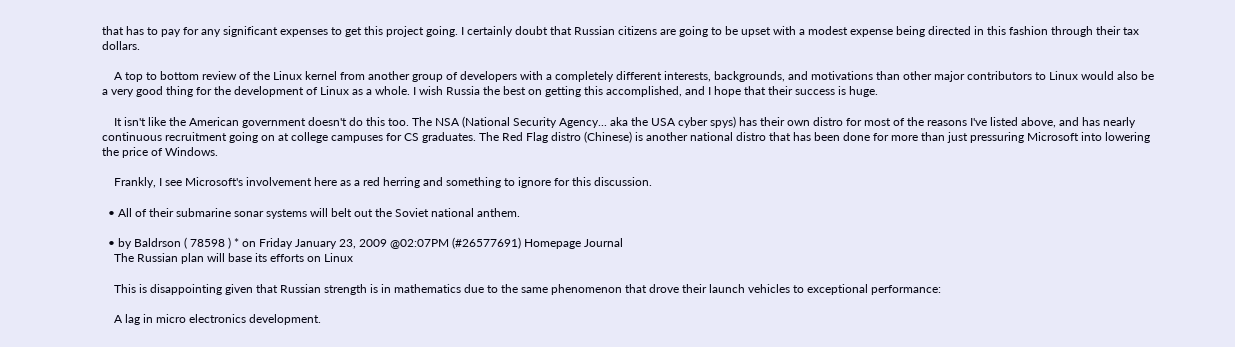that has to pay for any significant expenses to get this project going. I certainly doubt that Russian citizens are going to be upset with a modest expense being directed in this fashion through their tax dollars.

    A top to bottom review of the Linux kernel from another group of developers with a completely different interests, backgrounds, and motivations than other major contributors to Linux would also be a very good thing for the development of Linux as a whole. I wish Russia the best on getting this accomplished, and I hope that their success is huge.

    It isn't like the American government doesn't do this too. The NSA (National Security Agency... aka the USA cyber spys) has their own distro for most of the reasons I've listed above, and has nearly continuous recruitment going on at college campuses for CS graduates. The Red Flag distro (Chinese) is another national distro that has been done for more than just pressuring Microsoft into lowering the price of Windows.

    Frankly, I see Microsoft's involvement here as a red herring and something to ignore for this discussion.

  • All of their submarine sonar systems will belt out the Soviet national anthem.

  • by Baldrson ( 78598 ) * on Friday January 23, 2009 @02:07PM (#26577691) Homepage Journal
    The Russian plan will base its efforts on Linux

    This is disappointing given that Russian strength is in mathematics due to the same phenomenon that drove their launch vehicles to exceptional performance:

    A lag in micro electronics development.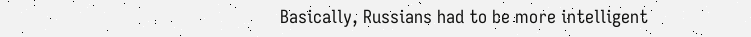Basically, Russians had to be more intelligent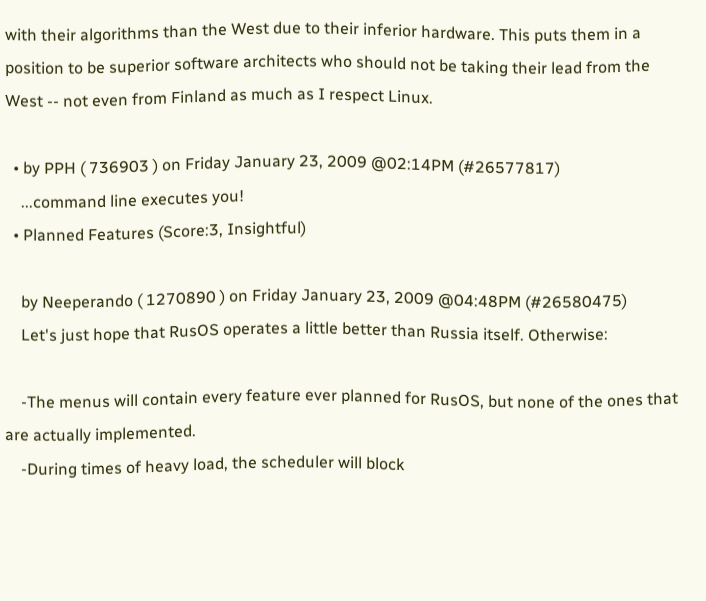with their algorithms than the West due to their inferior hardware. This puts them in a position to be superior software architects who should not be taking their lead from the West -- not even from Finland as much as I respect Linux.

  • by PPH ( 736903 ) on Friday January 23, 2009 @02:14PM (#26577817)
    ...command line executes you!
  • Planned Features (Score:3, Insightful)

    by Neeperando ( 1270890 ) on Friday January 23, 2009 @04:48PM (#26580475)
    Let's just hope that RusOS operates a little better than Russia itself. Otherwise:

    -The menus will contain every feature ever planned for RusOS, but none of the ones that are actually implemented.
    -During times of heavy load, the scheduler will block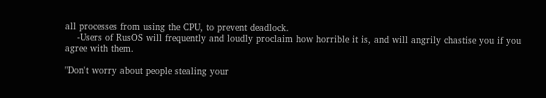all processes from using the CPU, to prevent deadlock.
    -Users of RusOS will frequently and loudly proclaim how horrible it is, and will angrily chastise you if you agree with them.

"Don't worry about people stealing your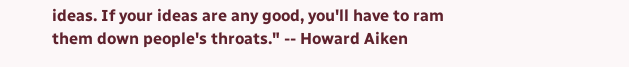ideas. If your ideas are any good, you'll have to ram them down people's throats." -- Howard Aiken